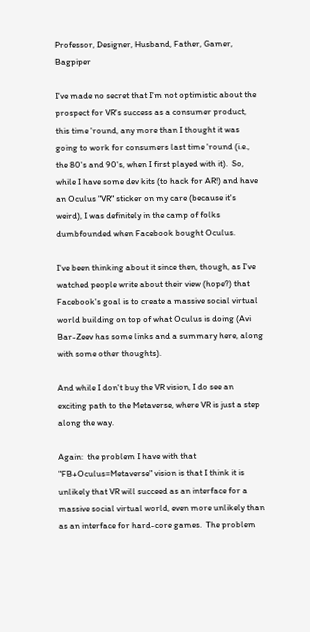Professor, Designer, Husband, Father, Gamer, Bagpiper

I've made no secret that I'm not optimistic about the prospect for VR's success as a consumer product, this time 'round, any more than I thought it was going to work for consumers last time 'round (i.e., the 80's and 90's, when I first played with it).  So, while I have some dev kits (to hack for AR!) and have an Oculus "VR" sticker on my care (because it's weird), I was definitely in the camp of folks dumbfounded when Facebook bought Oculus.

I've been thinking about it since then, though, as I've watched people write about their view (hope?) that Facebook's goal is to create a massive social virtual world building on top of what Oculus is doing (Avi Bar-Zeev has some links and a summary here, along with some other thoughts).

And while I don't buy the VR vision, I do see an exciting path to the Metaverse, where VR is just a step along the way.

Again:  the problem I have with that "FB+Oculus=Metaverse" vision is that I think it is unlikely that VR will succeed as an interface for a massive social virtual world, even more unlikely than as an interface for hard-core games.  The problem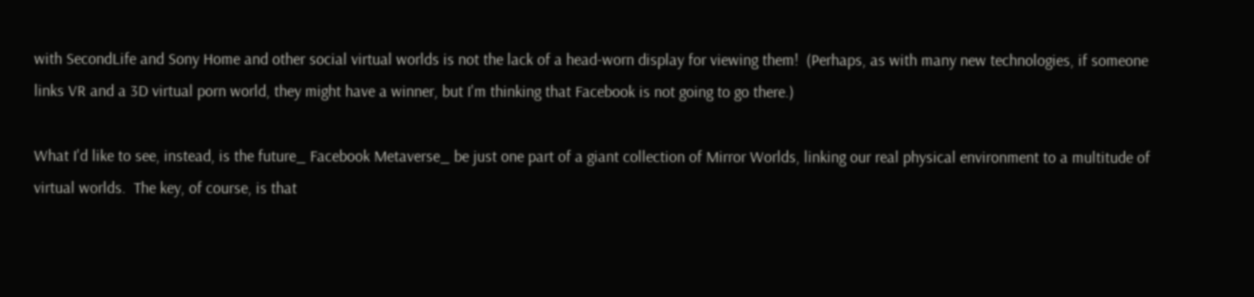with SecondLife and Sony Home and other social virtual worlds is not the lack of a head-worn display for viewing them!  (Perhaps, as with many new technologies, if someone links VR and a 3D virtual porn world, they might have a winner, but I'm thinking that Facebook is not going to go there.)

What I'd like to see, instead, is the future_ Facebook Metaverse_ be just one part of a giant collection of Mirror Worlds, linking our real physical environment to a multitude of virtual worlds.  The key, of course, is that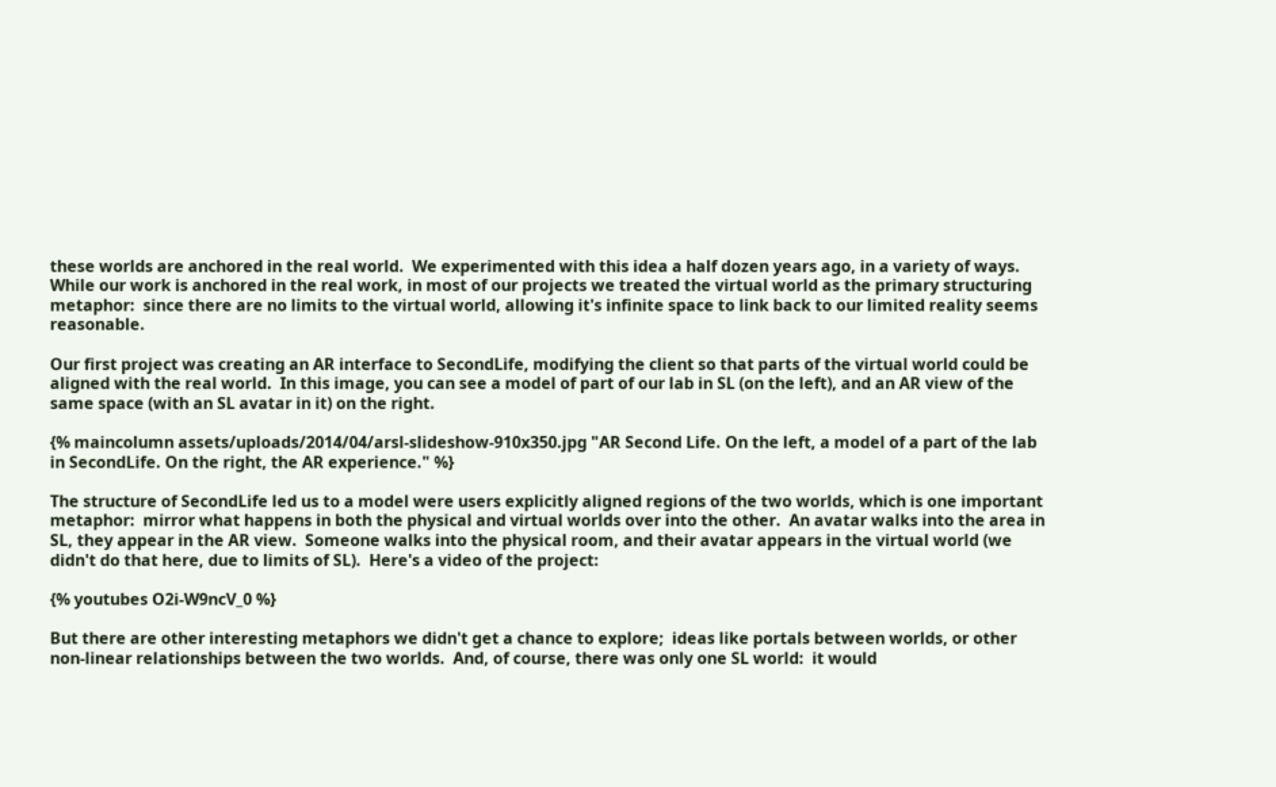these worlds are anchored in the real world.  We experimented with this idea a half dozen years ago, in a variety of ways.  While our work is anchored in the real work, in most of our projects we treated the virtual world as the primary structuring metaphor:  since there are no limits to the virtual world, allowing it's infinite space to link back to our limited reality seems reasonable.

Our first project was creating an AR interface to SecondLife, modifying the client so that parts of the virtual world could be aligned with the real world.  In this image, you can see a model of part of our lab in SL (on the left), and an AR view of the same space (with an SL avatar in it) on the right.

{% maincolumn assets/uploads/2014/04/arsl-slideshow-910x350.jpg "AR Second Life. On the left, a model of a part of the lab in SecondLife. On the right, the AR experience." %}

The structure of SecondLife led us to a model were users explicitly aligned regions of the two worlds, which is one important metaphor:  mirror what happens in both the physical and virtual worlds over into the other.  An avatar walks into the area in SL, they appear in the AR view.  Someone walks into the physical room, and their avatar appears in the virtual world (we didn't do that here, due to limits of SL).  Here's a video of the project:

{% youtubes O2i-W9ncV_0 %}

But there are other interesting metaphors we didn't get a chance to explore;  ideas like portals between worlds, or other non-linear relationships between the two worlds.  And, of course, there was only one SL world:  it would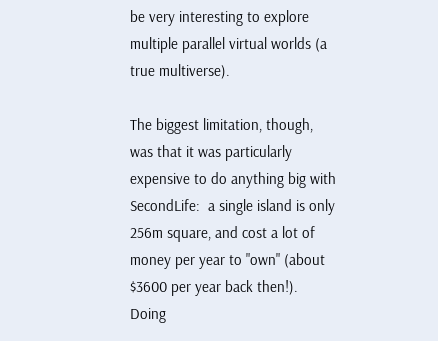be very interesting to explore multiple parallel virtual worlds (a true multiverse).

The biggest limitation, though, was that it was particularly expensive to do anything big with SecondLife:  a single island is only 256m square, and cost a lot of money per year to "own" (about $3600 per year back then!).    Doing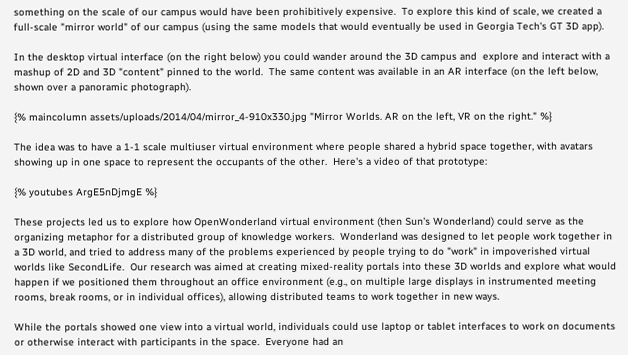something on the scale of our campus would have been prohibitively expensive.  To explore this kind of scale, we created a full-scale "mirror world" of our campus (using the same models that would eventually be used in Georgia Tech's GT 3D app).

In the desktop virtual interface (on the right below) you could wander around the 3D campus and  explore and interact with a mashup of 2D and 3D "content" pinned to the world.  The same content was available in an AR interface (on the left below, shown over a panoramic photograph).

{% maincolumn assets/uploads/2014/04/mirror_4-910x330.jpg "Mirror Worlds. AR on the left, VR on the right." %}

The idea was to have a 1-1 scale multiuser virtual environment where people shared a hybrid space together, with avatars showing up in one space to represent the occupants of the other.  Here's a video of that prototype:

{% youtubes ArgE5nDjmgE %}

These projects led us to explore how OpenWonderland virtual environment (then Sun's Wonderland) could serve as the organizing metaphor for a distributed group of knowledge workers.  Wonderland was designed to let people work together in a 3D world, and tried to address many of the problems experienced by people trying to do "work" in impoverished virtual worlds like SecondLife.  Our research was aimed at creating mixed-reality portals into these 3D worlds and explore what would happen if we positioned them throughout an office environment (e.g., on multiple large displays in instrumented meeting rooms, break rooms, or in individual offices), allowing distributed teams to work together in new ways.

While the portals showed one view into a virtual world, individuals could use laptop or tablet interfaces to work on documents or otherwise interact with participants in the space.  Everyone had an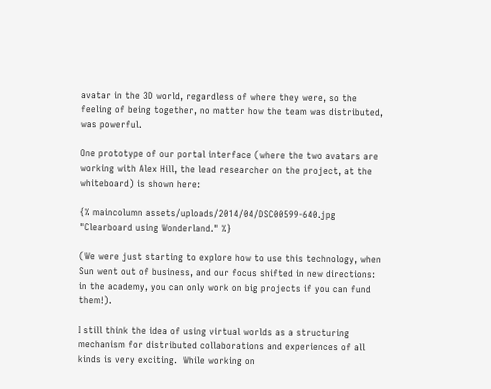avatar in the 3D world, regardless of where they were, so the feeling of being together, no matter how the team was distributed, was powerful.

One prototype of our portal interface (where the two avatars are working with Alex Hill, the lead researcher on the project, at the whiteboard) is shown here:

{% maincolumn assets/uploads/2014/04/DSC00599-640.jpg "Clearboard using Wonderland." %}

(We were just starting to explore how to use this technology, when Sun went out of business, and our focus shifted in new directions:  in the academy, you can only work on big projects if you can fund them!).

I still think the idea of using virtual worlds as a structuring mechanism for distributed collaborations and experiences of all kinds is very exciting.  While working on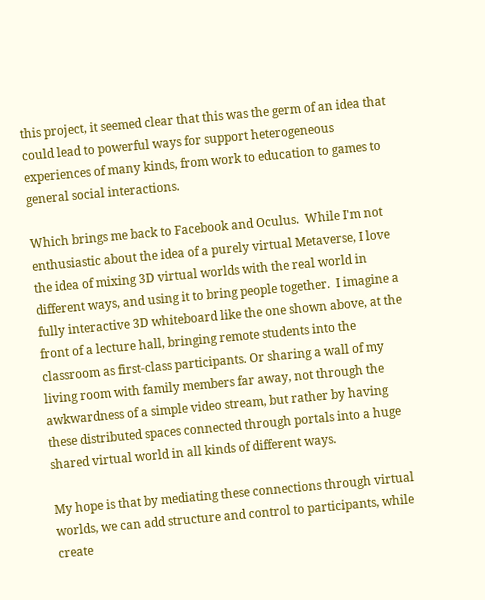this project, it seemed clear that this was the germ of an idea that could lead to powerful ways for support heterogeneous experiences of many kinds, from work to education to games to general social interactions.

Which brings me back to Facebook and Oculus.  While I'm not enthusiastic about the idea of a purely virtual Metaverse, I love the idea of mixing 3D virtual worlds with the real world in different ways, and using it to bring people together.  I imagine a fully interactive 3D whiteboard like the one shown above, at the front of a lecture hall, bringing remote students into the classroom as first-class participants. Or sharing a wall of my living room with family members far away, not through the awkwardness of a simple video stream, but rather by having these distributed spaces connected through portals into a huge shared virtual world in all kinds of different ways.

My hope is that by mediating these connections through virtual worlds, we can add structure and control to participants, while create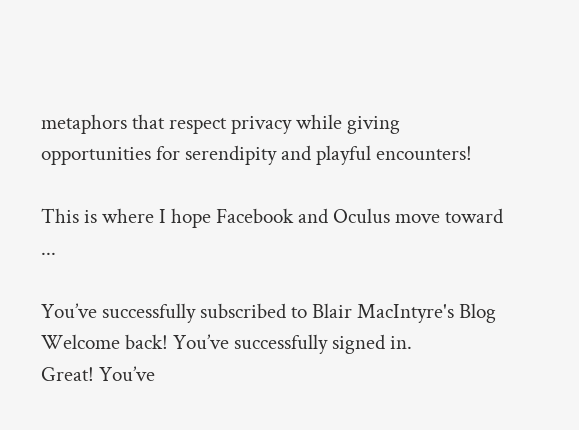metaphors that respect privacy while giving opportunities for serendipity and playful encounters!

This is where I hope Facebook and Oculus move toward ...

You’ve successfully subscribed to Blair MacIntyre's Blog
Welcome back! You’ve successfully signed in.
Great! You’ve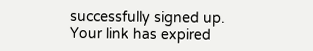successfully signed up.
Your link has expired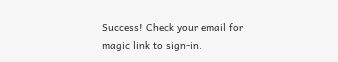Success! Check your email for magic link to sign-in.